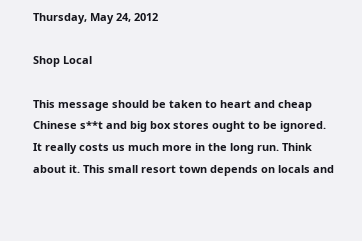Thursday, May 24, 2012

Shop Local

This message should be taken to heart and cheap Chinese s**t and big box stores ought to be ignored. It really costs us much more in the long run. Think about it. This small resort town depends on locals and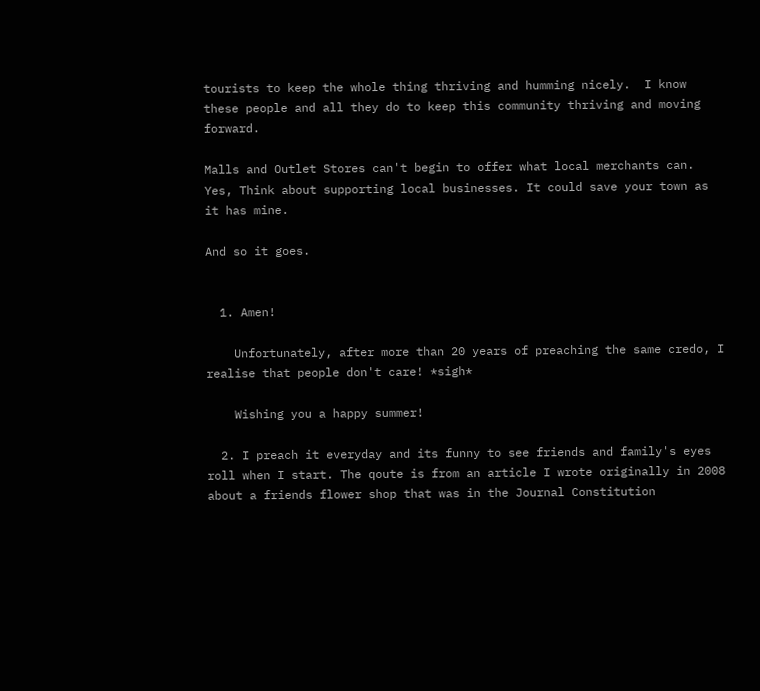tourists to keep the whole thing thriving and humming nicely.  I know these people and all they do to keep this community thriving and moving forward.

Malls and Outlet Stores can't begin to offer what local merchants can.   Yes, Think about supporting local businesses. It could save your town as it has mine.

And so it goes.


  1. Amen!

    Unfortunately, after more than 20 years of preaching the same credo, I realise that people don't care! *sigh*

    Wishing you a happy summer!

  2. I preach it everyday and its funny to see friends and family's eyes roll when I start. The qoute is from an article I wrote originally in 2008 about a friends flower shop that was in the Journal Constitution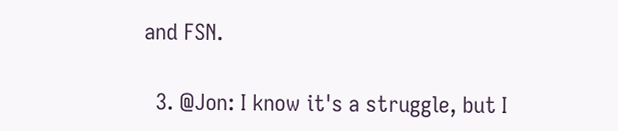and FSN.

  3. @Jon: I know it's a struggle, but I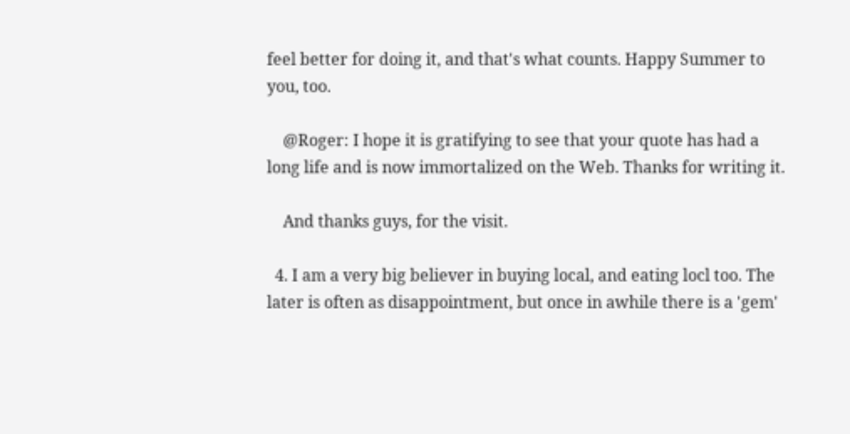feel better for doing it, and that's what counts. Happy Summer to you, too.

    @Roger: I hope it is gratifying to see that your quote has had a long life and is now immortalized on the Web. Thanks for writing it.

    And thanks guys, for the visit.

  4. I am a very big believer in buying local, and eating locl too. The later is often as disappointment, but once in awhile there is a 'gem'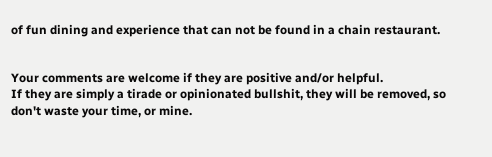of fun dining and experience that can not be found in a chain restaurant.


Your comments are welcome if they are positive and/or helpful.
If they are simply a tirade or opinionated bullshit, they will be removed, so don't waste your time, or mine.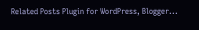Related Posts Plugin for WordPress, Blogger...